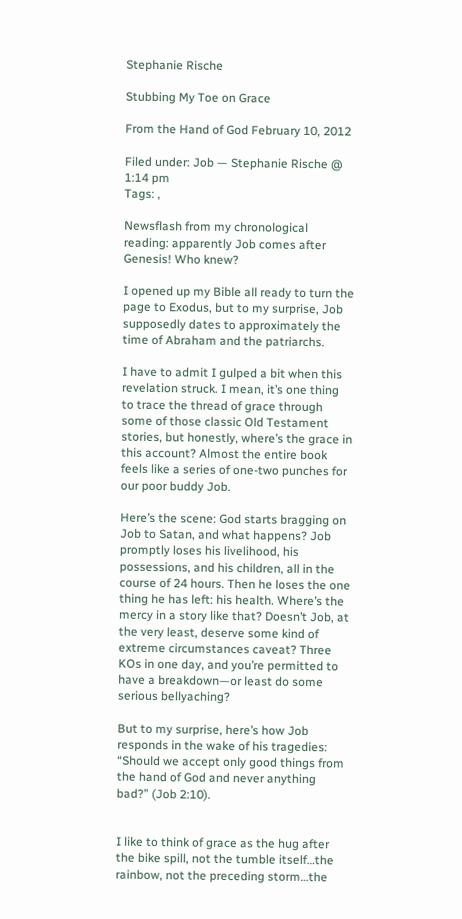Stephanie Rische

Stubbing My Toe on Grace

From the Hand of God February 10, 2012

Filed under: Job — Stephanie Rische @ 1:14 pm
Tags: ,

Newsflash from my chronological reading: apparently Job comes after Genesis! Who knew?

I opened up my Bible all ready to turn the page to Exodus, but to my surprise, Job supposedly dates to approximately the time of Abraham and the patriarchs.

I have to admit I gulped a bit when this revelation struck. I mean, it’s one thing to trace the thread of grace through some of those classic Old Testament stories, but honestly, where’s the grace in this account? Almost the entire book feels like a series of one-two punches for our poor buddy Job.

Here’s the scene: God starts bragging on Job to Satan, and what happens? Job promptly loses his livelihood, his possessions, and his children, all in the course of 24 hours. Then he loses the one thing he has left: his health. Where’s the mercy in a story like that? Doesn’t Job, at the very least, deserve some kind of extreme circumstances caveat? Three KOs in one day, and you’re permitted to have a breakdown—or least do some serious bellyaching?

But to my surprise, here’s how Job responds in the wake of his tragedies: “Should we accept only good things from the hand of God and never anything bad?” (Job 2:10).


I like to think of grace as the hug after the bike spill, not the tumble itself…the rainbow, not the preceding storm…the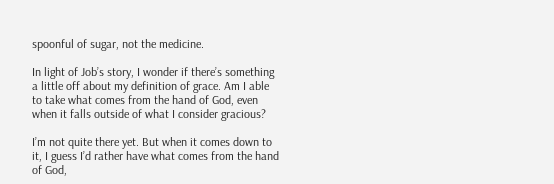spoonful of sugar, not the medicine.

In light of Job’s story, I wonder if there’s something a little off about my definition of grace. Am I able to take what comes from the hand of God, even when it falls outside of what I consider gracious?

I’m not quite there yet. But when it comes down to it, I guess I’d rather have what comes from the hand of God,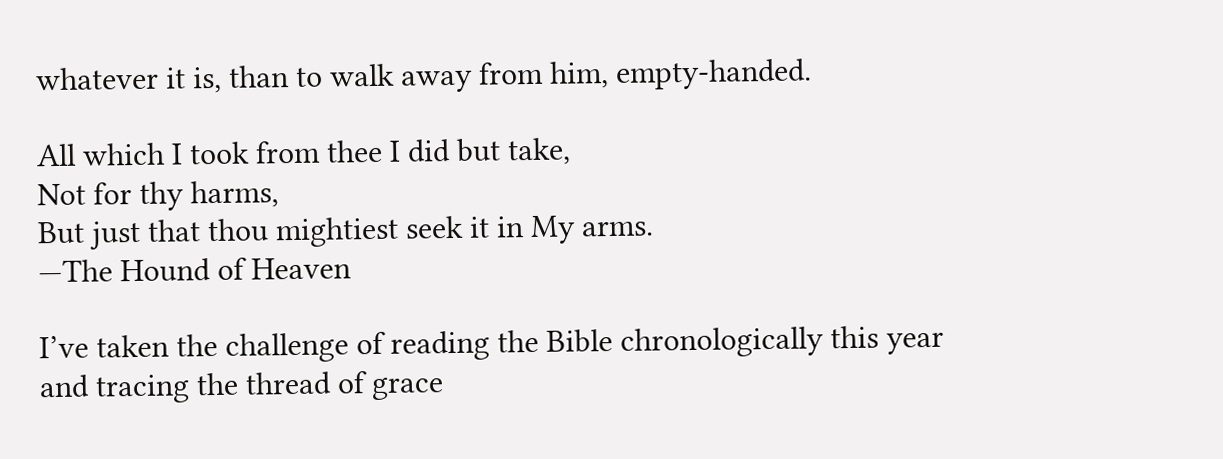whatever it is, than to walk away from him, empty-handed.

All which I took from thee I did but take,
Not for thy harms,
But just that thou mightiest seek it in My arms.
—The Hound of Heaven

I’ve taken the challenge of reading the Bible chronologically this year and tracing the thread of grace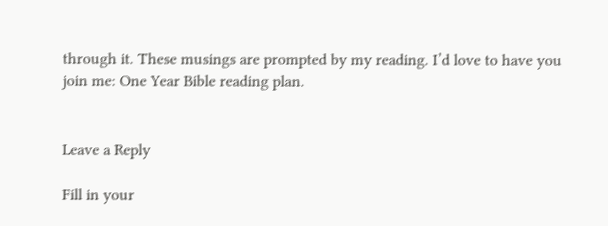through it. These musings are prompted by my reading. I’d love to have you join me: One Year Bible reading plan.


Leave a Reply

Fill in your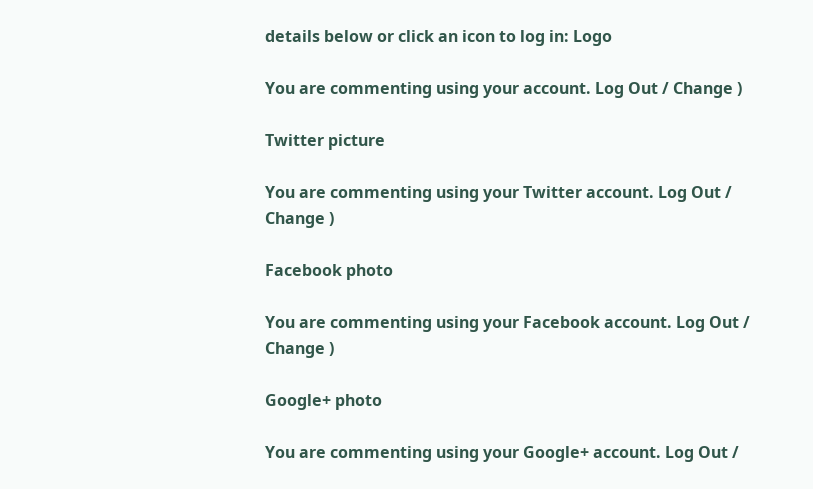details below or click an icon to log in: Logo

You are commenting using your account. Log Out / Change )

Twitter picture

You are commenting using your Twitter account. Log Out / Change )

Facebook photo

You are commenting using your Facebook account. Log Out / Change )

Google+ photo

You are commenting using your Google+ account. Log Out /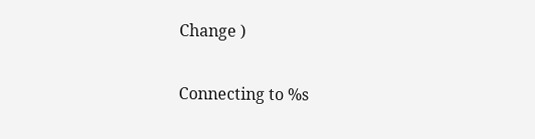Change )

Connecting to %s